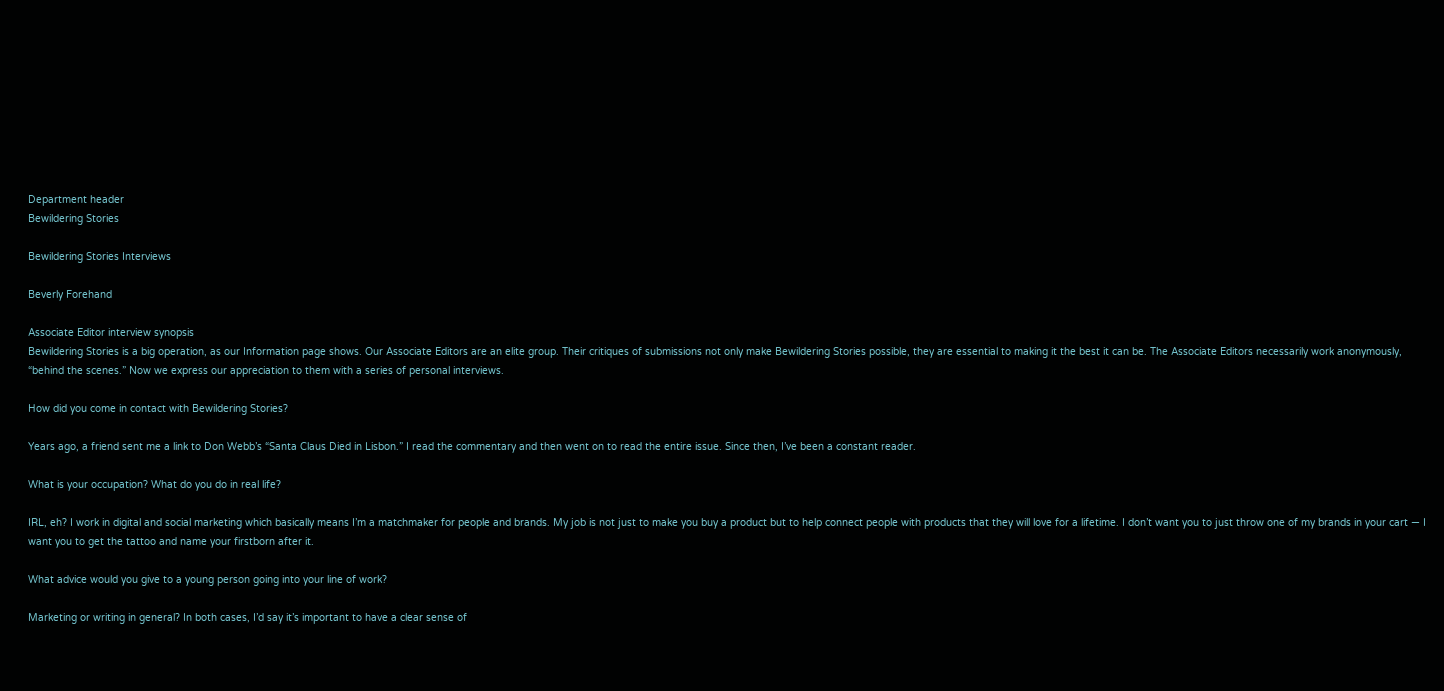Department header
Bewildering Stories

Bewildering Stories Interviews

Beverly Forehand

Associate Editor interview synopsis
Bewildering Stories is a big operation, as our Information page shows. Our Associate Editors are an elite group. Their critiques of submissions not only make Bewildering Stories possible, they are essential to making it the best it can be. The Associate Editors necessarily work anonymously, “behind the scenes.” Now we express our appreciation to them with a series of personal interviews.

How did you come in contact with Bewildering Stories?

Years ago, a friend sent me a link to Don Webb’s “Santa Claus Died in Lisbon.” I read the commentary and then went on to read the entire issue. Since then, I’ve been a constant reader.

What is your occupation? What do you do in real life?

IRL, eh? I work in digital and social marketing which basically means I’m a matchmaker for people and brands. My job is not just to make you buy a product but to help connect people with products that they will love for a lifetime. I don’t want you to just throw one of my brands in your cart — I want you to get the tattoo and name your firstborn after it.

What advice would you give to a young person going into your line of work?

Marketing or writing in general? In both cases, I’d say it’s important to have a clear sense of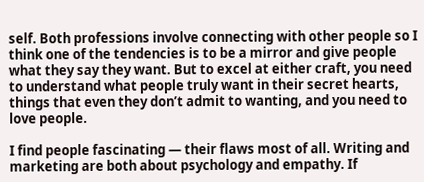self. Both professions involve connecting with other people so I think one of the tendencies is to be a mirror and give people what they say they want. But to excel at either craft, you need to understand what people truly want in their secret hearts, things that even they don’t admit to wanting, and you need to love people.

I find people fascinating — their flaws most of all. Writing and marketing are both about psychology and empathy. If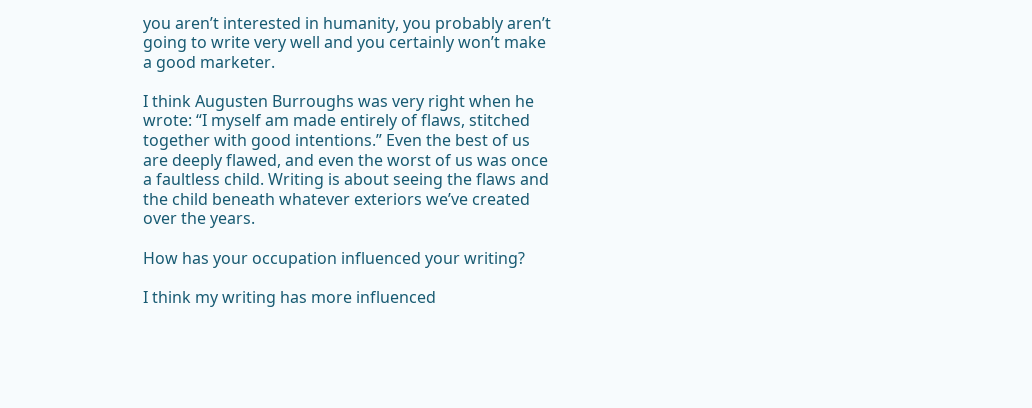you aren’t interested in humanity, you probably aren’t going to write very well and you certainly won’t make a good marketer.

I think Augusten Burroughs was very right when he wrote: “I myself am made entirely of flaws, stitched together with good intentions.” Even the best of us are deeply flawed, and even the worst of us was once a faultless child. Writing is about seeing the flaws and the child beneath whatever exteriors we’ve created over the years.

How has your occupation influenced your writing?

I think my writing has more influenced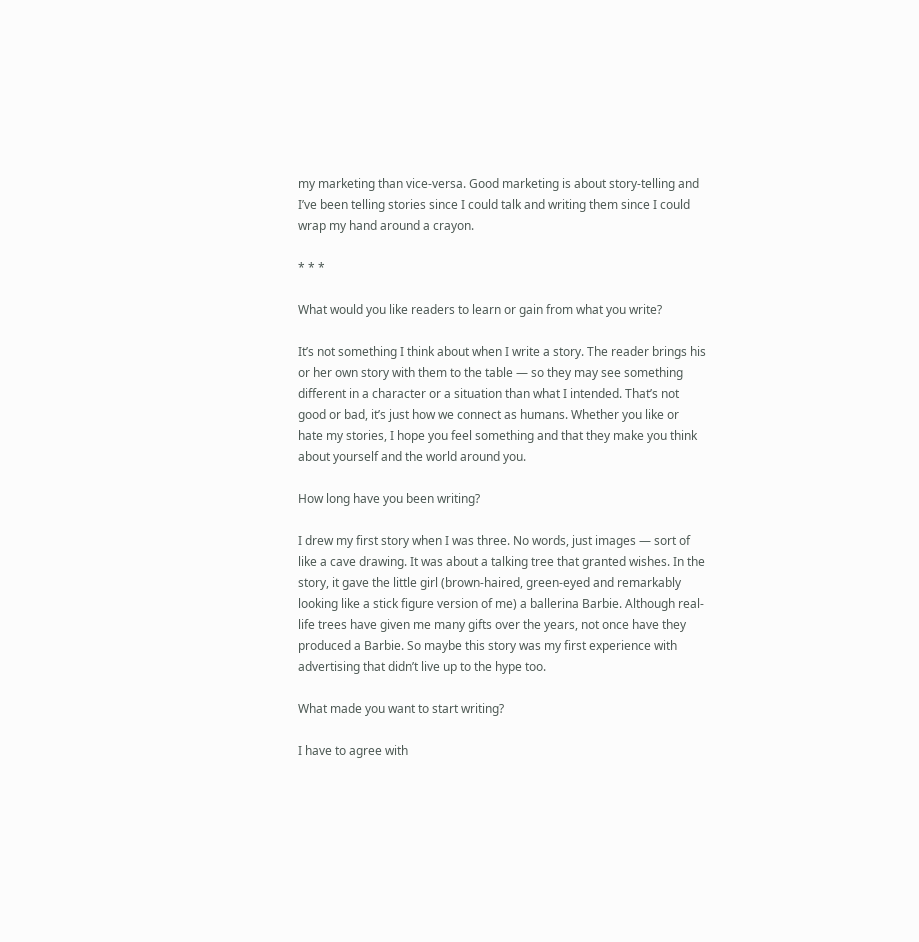my marketing than vice-versa. Good marketing is about story-telling and I’ve been telling stories since I could talk and writing them since I could wrap my hand around a crayon.

* * *

What would you like readers to learn or gain from what you write?

It’s not something I think about when I write a story. The reader brings his or her own story with them to the table — so they may see something different in a character or a situation than what I intended. That’s not good or bad, it’s just how we connect as humans. Whether you like or hate my stories, I hope you feel something and that they make you think about yourself and the world around you.

How long have you been writing?

I drew my first story when I was three. No words, just images — sort of like a cave drawing. It was about a talking tree that granted wishes. In the story, it gave the little girl (brown-haired, green-eyed and remarkably looking like a stick figure version of me) a ballerina Barbie. Although real-life trees have given me many gifts over the years, not once have they produced a Barbie. So maybe this story was my first experience with advertising that didn’t live up to the hype too.

What made you want to start writing?

I have to agree with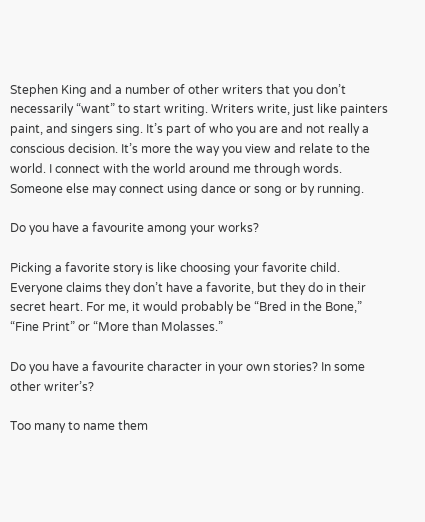Stephen King and a number of other writers that you don’t necessarily “want” to start writing. Writers write, just like painters paint, and singers sing. It’s part of who you are and not really a conscious decision. It’s more the way you view and relate to the world. I connect with the world around me through words. Someone else may connect using dance or song or by running.

Do you have a favourite among your works?

Picking a favorite story is like choosing your favorite child. Everyone claims they don’t have a favorite, but they do in their secret heart. For me, it would probably be “Bred in the Bone,” “Fine Print” or “More than Molasses.”

Do you have a favourite character in your own stories? In some other writer’s?

Too many to name them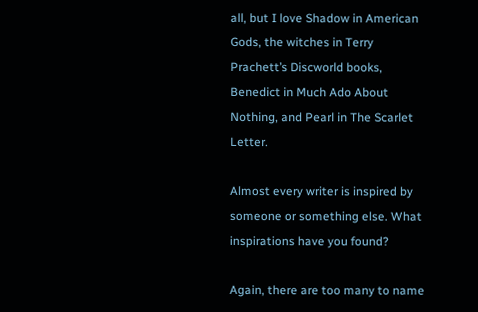all, but I love Shadow in American Gods, the witches in Terry Prachett’s Discworld books, Benedict in Much Ado About Nothing, and Pearl in The Scarlet Letter.

Almost every writer is inspired by someone or something else. What inspirations have you found?

Again, there are too many to name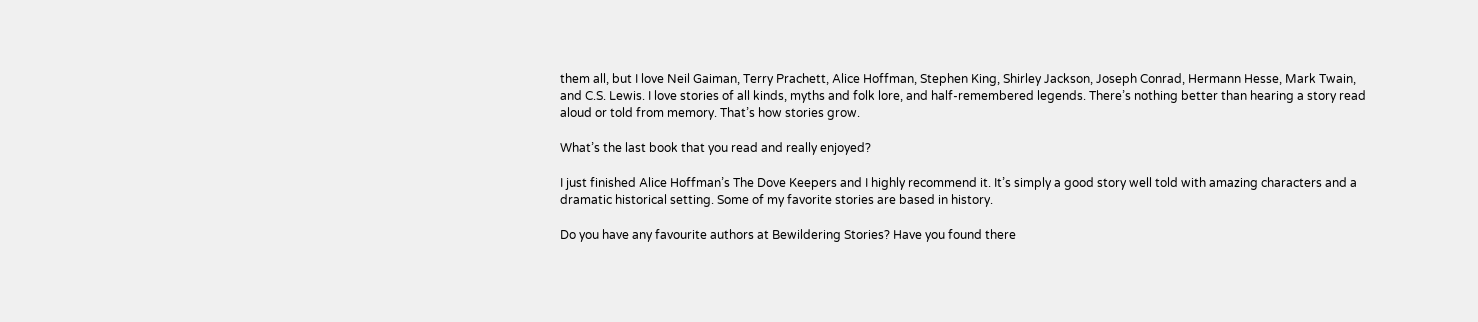them all, but I love Neil Gaiman, Terry Prachett, Alice Hoffman, Stephen King, Shirley Jackson, Joseph Conrad, Hermann Hesse, Mark Twain, and C.S. Lewis. I love stories of all kinds, myths and folk lore, and half-remembered legends. There’s nothing better than hearing a story read aloud or told from memory. That’s how stories grow.

What’s the last book that you read and really enjoyed?

I just finished Alice Hoffman’s The Dove Keepers and I highly recommend it. It’s simply a good story well told with amazing characters and a dramatic historical setting. Some of my favorite stories are based in history.

Do you have any favourite authors at Bewildering Stories? Have you found there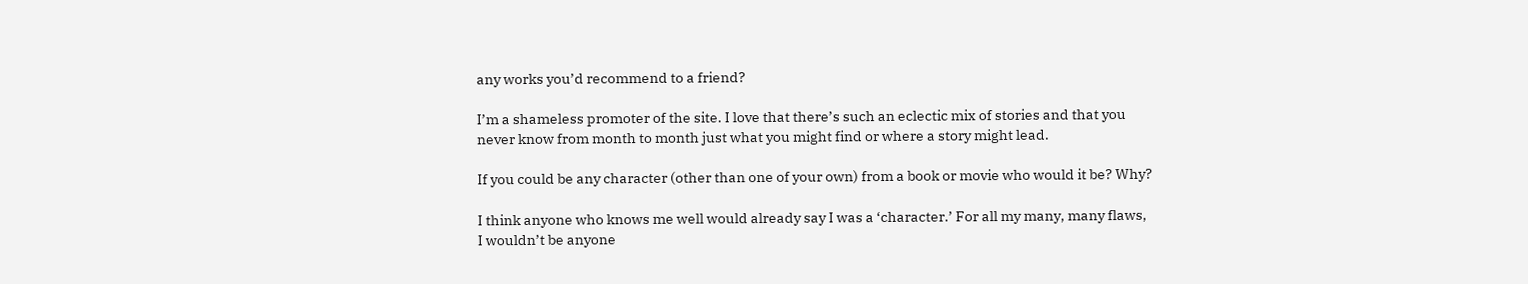any works you’d recommend to a friend?

I’m a shameless promoter of the site. I love that there’s such an eclectic mix of stories and that you never know from month to month just what you might find or where a story might lead.

If you could be any character (other than one of your own) from a book or movie who would it be? Why?

I think anyone who knows me well would already say I was a ‘character.’ For all my many, many flaws, I wouldn’t be anyone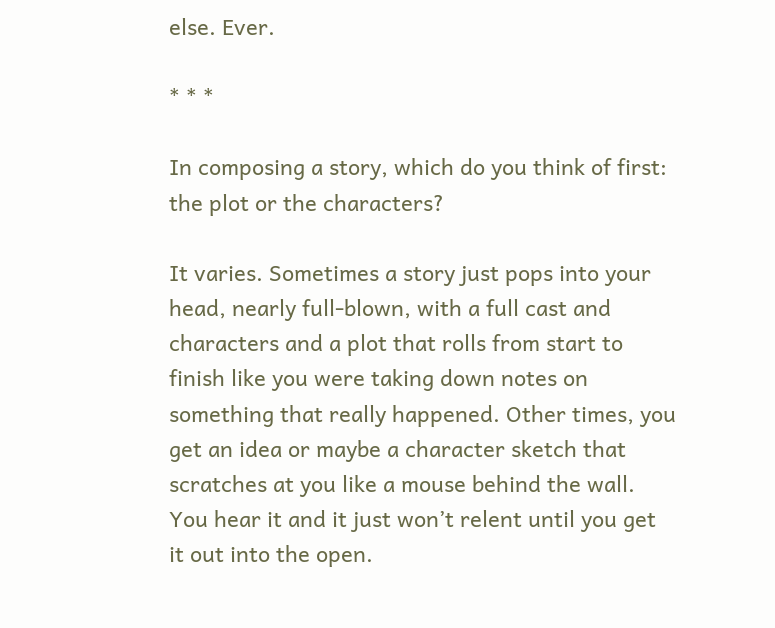else. Ever.

* * *

In composing a story, which do you think of first: the plot or the characters?

It varies. Sometimes a story just pops into your head, nearly full-blown, with a full cast and characters and a plot that rolls from start to finish like you were taking down notes on something that really happened. Other times, you get an idea or maybe a character sketch that scratches at you like a mouse behind the wall. You hear it and it just won’t relent until you get it out into the open.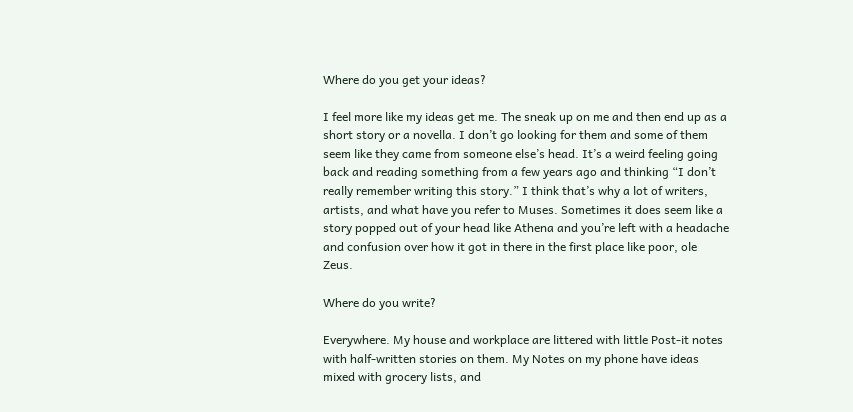Where do you get your ideas?

I feel more like my ideas get me. The sneak up on me and then end up as a short story or a novella. I don’t go looking for them and some of them seem like they came from someone else’s head. It’s a weird feeling going back and reading something from a few years ago and thinking “I don’t really remember writing this story.” I think that’s why a lot of writers, artists, and what have you refer to Muses. Sometimes it does seem like a story popped out of your head like Athena and you’re left with a headache and confusion over how it got in there in the first place like poor, ole Zeus.

Where do you write?

Everywhere. My house and workplace are littered with little Post-it notes with half-written stories on them. My Notes on my phone have ideas mixed with grocery lists, and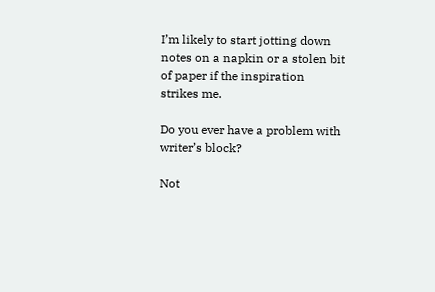I’m likely to start jotting down notes on a napkin or a stolen bit of paper if the inspiration strikes me.

Do you ever have a problem with writer’s block?

Not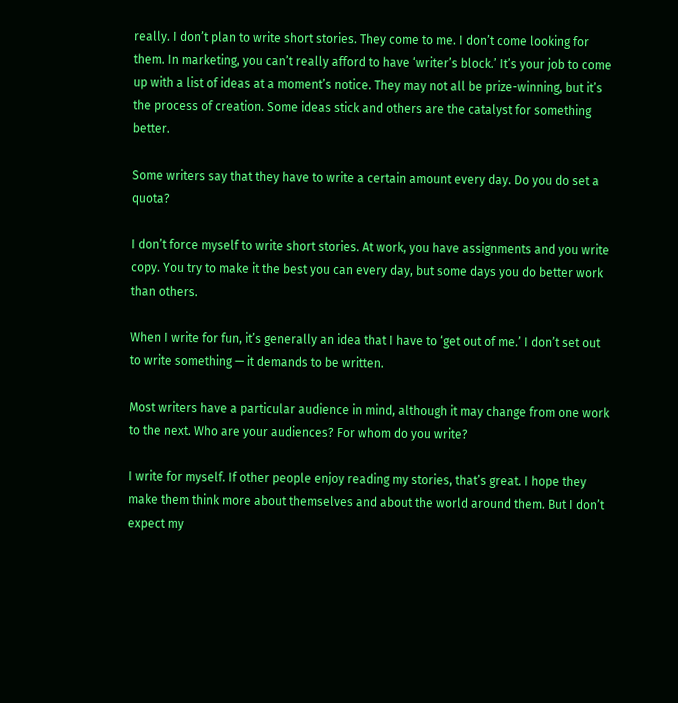really. I don’t plan to write short stories. They come to me. I don’t come looking for them. In marketing, you can’t really afford to have ‘writer’s block.’ It’s your job to come up with a list of ideas at a moment’s notice. They may not all be prize-winning, but it’s the process of creation. Some ideas stick and others are the catalyst for something better.

Some writers say that they have to write a certain amount every day. Do you do set a quota?

I don’t force myself to write short stories. At work, you have assignments and you write copy. You try to make it the best you can every day, but some days you do better work than others.

When I write for fun, it’s generally an idea that I have to ‘get out of me.’ I don’t set out to write something — it demands to be written.

Most writers have a particular audience in mind, although it may change from one work to the next. Who are your audiences? For whom do you write?

I write for myself. If other people enjoy reading my stories, that’s great. I hope they make them think more about themselves and about the world around them. But I don’t expect my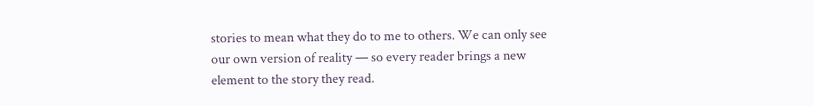stories to mean what they do to me to others. We can only see our own version of reality — so every reader brings a new element to the story they read.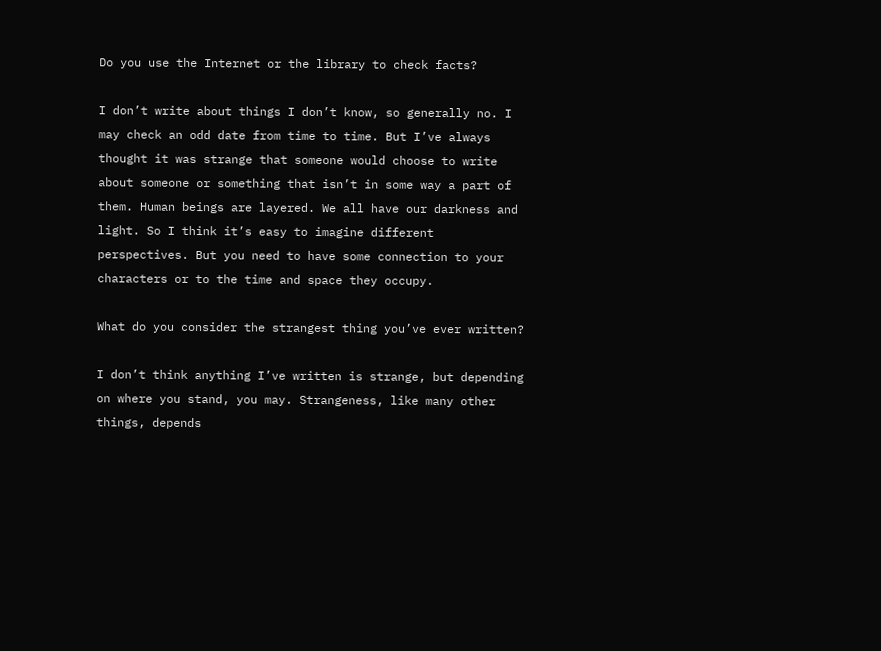Do you use the Internet or the library to check facts?

I don’t write about things I don’t know, so generally no. I may check an odd date from time to time. But I’ve always thought it was strange that someone would choose to write about someone or something that isn’t in some way a part of them. Human beings are layered. We all have our darkness and light. So I think it’s easy to imagine different perspectives. But you need to have some connection to your characters or to the time and space they occupy.

What do you consider the strangest thing you’ve ever written?

I don’t think anything I’ve written is strange, but depending on where you stand, you may. Strangeness, like many other things, depends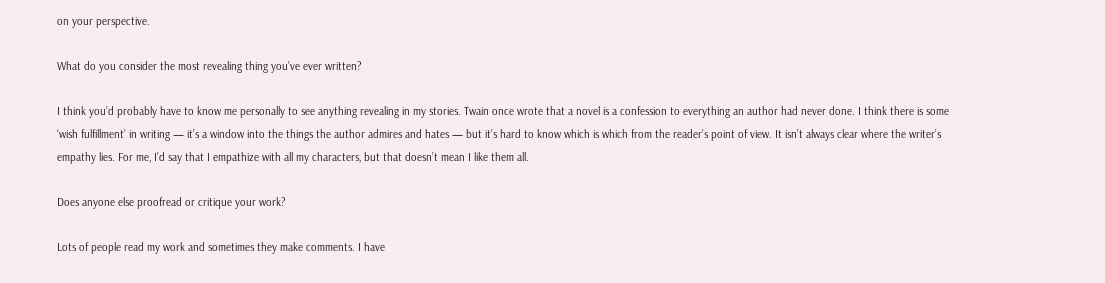on your perspective.

What do you consider the most revealing thing you’ve ever written?

I think you’d probably have to know me personally to see anything revealing in my stories. Twain once wrote that a novel is a confession to everything an author had never done. I think there is some ‘wish fulfillment’ in writing — it’s a window into the things the author admires and hates — but it’s hard to know which is which from the reader’s point of view. It isn’t always clear where the writer’s empathy lies. For me, I’d say that I empathize with all my characters, but that doesn’t mean I like them all.

Does anyone else proofread or critique your work?

Lots of people read my work and sometimes they make comments. I have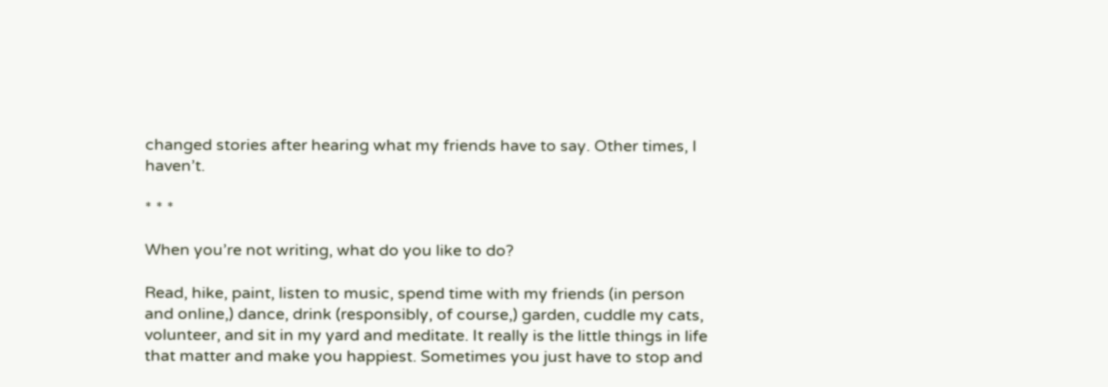changed stories after hearing what my friends have to say. Other times, I haven’t.

* * *

When you’re not writing, what do you like to do?

Read, hike, paint, listen to music, spend time with my friends (in person and online,) dance, drink (responsibly, of course,) garden, cuddle my cats, volunteer, and sit in my yard and meditate. It really is the little things in life that matter and make you happiest. Sometimes you just have to stop and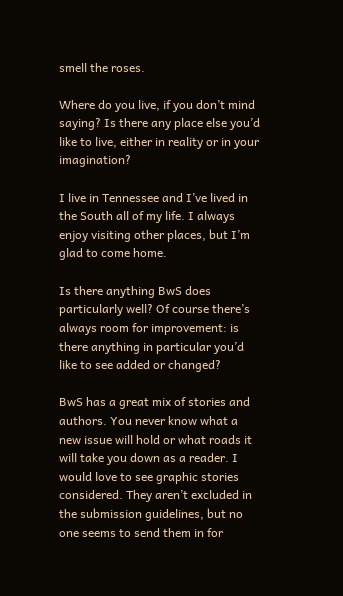smell the roses.

Where do you live, if you don’t mind saying? Is there any place else you’d like to live, either in reality or in your imagination?

I live in Tennessee and I’ve lived in the South all of my life. I always enjoy visiting other places, but I’m glad to come home.

Is there anything BwS does particularly well? Of course there’s always room for improvement: is there anything in particular you’d like to see added or changed?

BwS has a great mix of stories and authors. You never know what a new issue will hold or what roads it will take you down as a reader. I would love to see graphic stories considered. They aren’t excluded in the submission guidelines, but no one seems to send them in for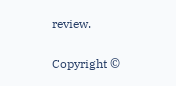review.

Copyright ©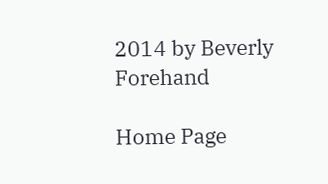2014 by Beverly Forehand

Home Page